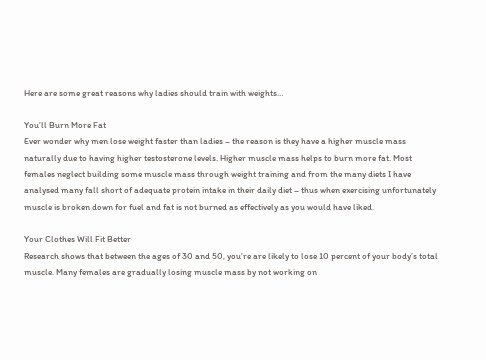Here are some great reasons why ladies should train with weights…

You’ll Burn More Fat
Ever wonder why men lose weight faster than ladies – the reason is they have a higher muscle mass naturally due to having higher testosterone levels. Higher muscle mass helps to burn more fat. Most females neglect building some muscle mass through weight training and from the many diets I have analysed many fall short of adequate protein intake in their daily diet – thus when exercising unfortunately muscle is broken down for fuel and fat is not burned as effectively as you would have liked.

Your Clothes Will Fit Better
Research shows that between the ages of 30 and 50, you’re are likely to lose 10 percent of your body’s total muscle. Many females are gradually losing muscle mass by not working on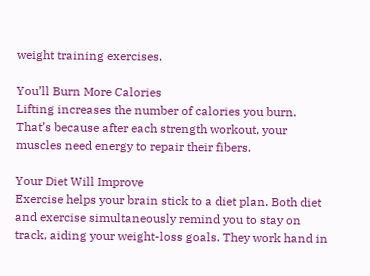weight training exercises.

You’ll Burn More Calories
Lifting increases the number of calories you burn. That’s because after each strength workout, your muscles need energy to repair their fibers.

Your Diet Will Improve
Exercise helps your brain stick to a diet plan. Both diet and exercise simultaneously remind you to stay on track, aiding your weight-loss goals. They work hand in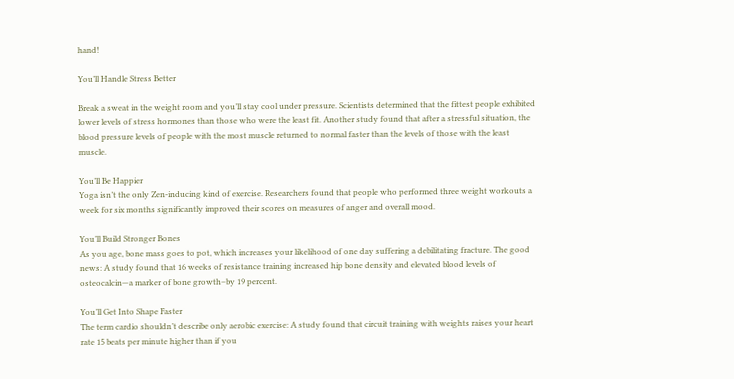hand!

You’ll Handle Stress Better

Break a sweat in the weight room and you’ll stay cool under pressure. Scientists determined that the fittest people exhibited lower levels of stress hormones than those who were the least fit. Another study found that after a stressful situation, the blood pressure levels of people with the most muscle returned to normal faster than the levels of those with the least muscle.

You’ll Be Happier
Yoga isn’t the only Zen-inducing kind of exercise. Researchers found that people who performed three weight workouts a week for six months significantly improved their scores on measures of anger and overall mood.

You’ll Build Stronger Bones
As you age, bone mass goes to pot, which increases your likelihood of one day suffering a debilitating fracture. The good news: A study found that 16 weeks of resistance training increased hip bone density and elevated blood levels of osteocalcin—a marker of bone growth–by 19 percent.

You’ll Get Into Shape Faster
The term cardio shouldn’t describe only aerobic exercise: A study found that circuit training with weights raises your heart rate 15 beats per minute higher than if you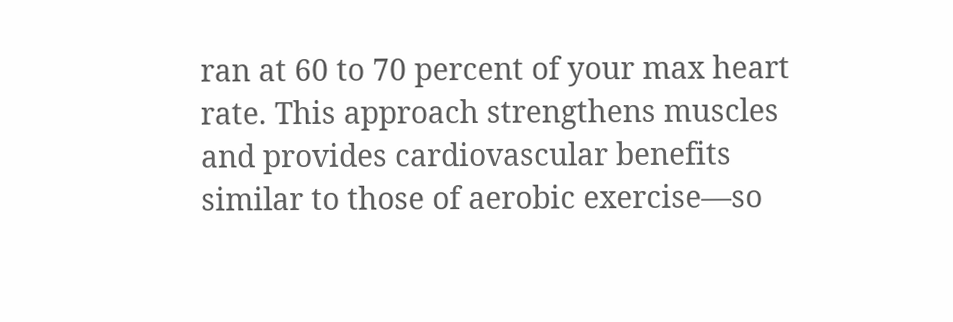ran at 60 to 70 percent of your max heart rate. This approach strengthens muscles and provides cardiovascular benefits similar to those of aerobic exercise—so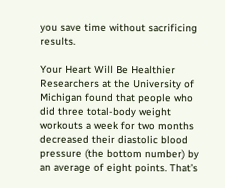you save time without sacrificing results.

Your Heart Will Be Healthier
Researchers at the University of Michigan found that people who did three total-body weight workouts a week for two months decreased their diastolic blood pressure (the bottom number) by an average of eight points. That’s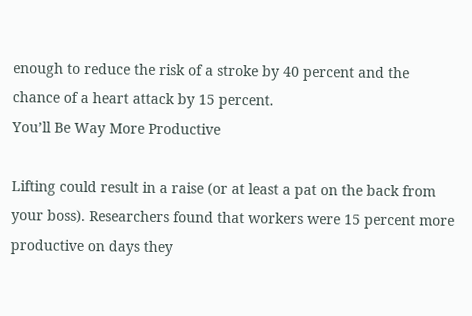enough to reduce the risk of a stroke by 40 percent and the chance of a heart attack by 15 percent.
You’ll Be Way More Productive

Lifting could result in a raise (or at least a pat on the back from your boss). Researchers found that workers were 15 percent more productive on days they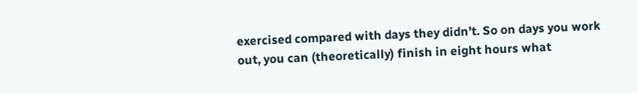exercised compared with days they didn’t. So on days you work out, you can (theoretically) finish in eight hours what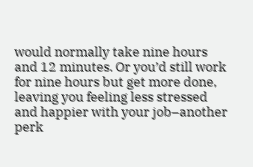would normally take nine hours and 12 minutes. Or you’d still work for nine hours but get more done, leaving you feeling less stressed and happier with your job–another perk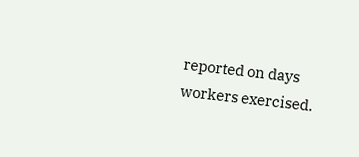reported on days workers exercised.